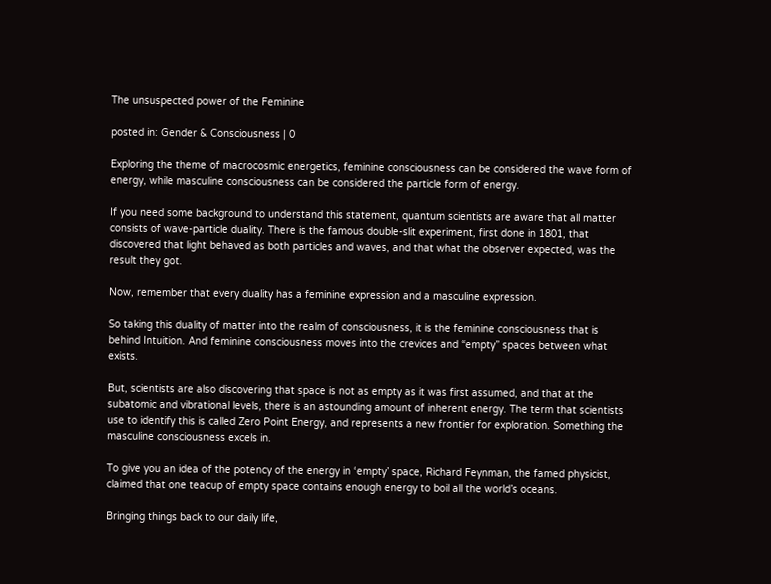The unsuspected power of the Feminine

posted in: Gender & Consciousness | 0

Exploring the theme of macrocosmic energetics, feminine consciousness can be considered the wave form of energy, while masculine consciousness can be considered the particle form of energy.

If you need some background to understand this statement, quantum scientists are aware that all matter consists of wave-particle duality. There is the famous double-slit experiment, first done in 1801, that discovered that light behaved as both particles and waves, and that what the observer expected, was the result they got.

Now, remember that every duality has a feminine expression and a masculine expression.

So taking this duality of matter into the realm of consciousness, it is the feminine consciousness that is behind Intuition. And feminine consciousness moves into the crevices and “empty” spaces between what exists.

But, scientists are also discovering that space is not as empty as it was first assumed, and that at the subatomic and vibrational levels, there is an astounding amount of inherent energy. The term that scientists use to identify this is called Zero Point Energy, and represents a new frontier for exploration. Something the masculine consciousness excels in.

To give you an idea of the potency of the energy in ‘empty’ space, Richard Feynman, the famed physicist, claimed that one teacup of empty space contains enough energy to boil all the world’s oceans.

Bringing things back to our daily life,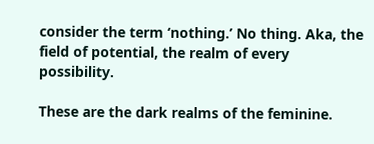consider the term ‘nothing.’ No thing. Aka, the field of potential, the realm of every possibility.

These are the dark realms of the feminine.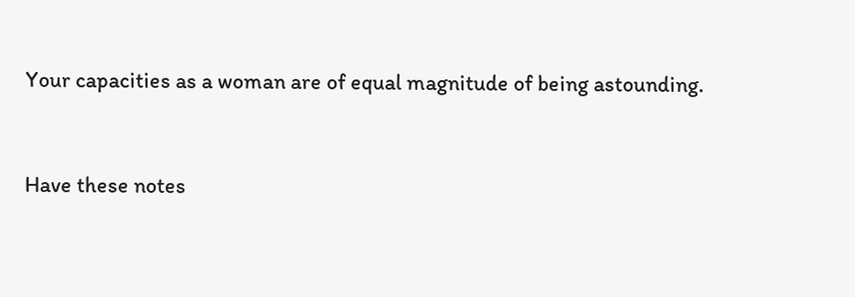Your capacities as a woman are of equal magnitude of being astounding.


Have these notes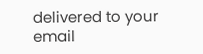delivered to your email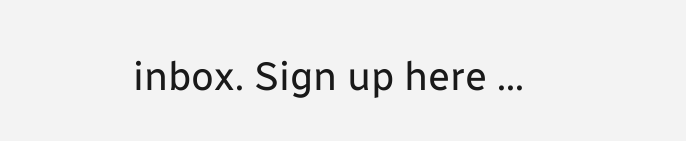inbox. Sign up here ...